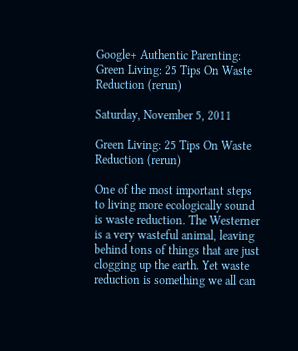Google+ Authentic Parenting: Green Living: 25 Tips On Waste Reduction (rerun)

Saturday, November 5, 2011

Green Living: 25 Tips On Waste Reduction (rerun)

One of the most important steps to living more ecologically sound is waste reduction. The Westerner is a very wasteful animal, leaving behind tons of things that are just clogging up the earth. Yet waste reduction is something we all can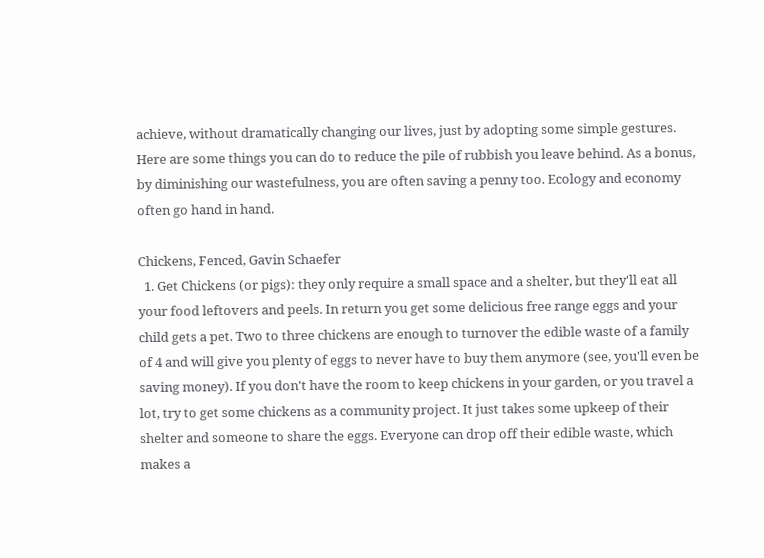achieve, without dramatically changing our lives, just by adopting some simple gestures. Here are some things you can do to reduce the pile of rubbish you leave behind. As a bonus, by diminishing our wastefulness, you are often saving a penny too. Ecology and economy often go hand in hand.

Chickens, Fenced, Gavin Schaefer
  1. Get Chickens (or pigs): they only require a small space and a shelter, but they'll eat all your food leftovers and peels. In return you get some delicious free range eggs and your child gets a pet. Two to three chickens are enough to turnover the edible waste of a family of 4 and will give you plenty of eggs to never have to buy them anymore (see, you'll even be saving money). If you don't have the room to keep chickens in your garden, or you travel a lot, try to get some chickens as a community project. It just takes some upkeep of their shelter and someone to share the eggs. Everyone can drop off their edible waste, which makes a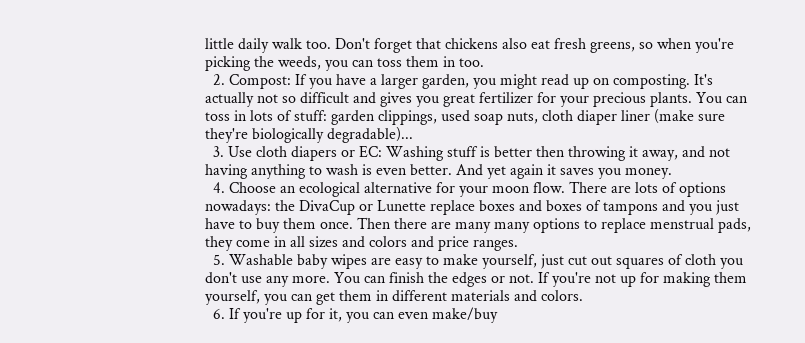little daily walk too. Don't forget that chickens also eat fresh greens, so when you're picking the weeds, you can toss them in too.
  2. Compost: If you have a larger garden, you might read up on composting. It's actually not so difficult and gives you great fertilizer for your precious plants. You can toss in lots of stuff: garden clippings, used soap nuts, cloth diaper liner (make sure they're biologically degradable)...
  3. Use cloth diapers or EC: Washing stuff is better then throwing it away, and not having anything to wash is even better. And yet again it saves you money.
  4. Choose an ecological alternative for your moon flow. There are lots of options nowadays: the DivaCup or Lunette replace boxes and boxes of tampons and you just have to buy them once. Then there are many many options to replace menstrual pads, they come in all sizes and colors and price ranges.
  5. Washable baby wipes are easy to make yourself, just cut out squares of cloth you don't use any more. You can finish the edges or not. If you're not up for making them yourself, you can get them in different materials and colors.
  6. If you're up for it, you can even make/buy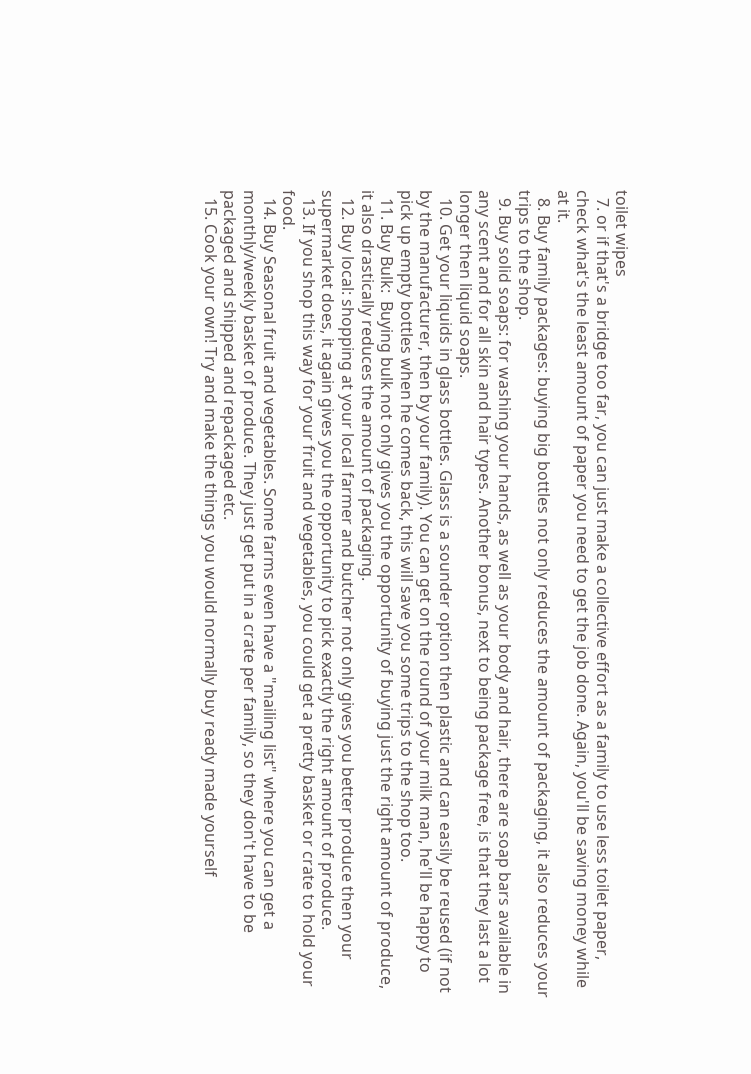toilet wipes
  7. or if that's a bridge too far, you can just make a collective effort as a family to use less toilet paper, check what's the least amount of paper you need to get the job done. Again, you'll be saving money while at it.
  8. Buy family packages: buying big bottles not only reduces the amount of packaging, it also reduces your trips to the shop.
  9. Buy solid soaps: for washing your hands, as well as your body and hair, there are soap bars available in any scent and for all skin and hair types. Another bonus, next to being package free, is that they last a lot longer then liquid soaps.
  10. Get your liquids in glass bottles. Glass is a sounder option then plastic and can easily be reused (if not by the manufacturer, then by your family). You can get on the round of your milk man, he'll be happy to pick up empty bottles when he comes back, this will save you some trips to the shop too.
  11. Buy Bulk:  Buying bulk not only gives you the opportunity of buying just the right amount of produce, it also drastically reduces the amount of packaging.
  12. Buy local: shopping at your local farmer and butcher not only gives you better produce then your supermarket does, it again gives you the opportunity to pick exactly the right amount of produce.
  13. If you shop this way for your fruit and vegetables, you could get a pretty basket or crate to hold your food.
  14. Buy Seasonal fruit and vegetables. Some farms even have a "mailing list" where you can get a monthly/weekly basket of produce. They just get put in a crate per family, so they don't have to be packaged and shipped and repackaged etc.
  15. Cook your own! Try and make the things you would normally buy ready made yourself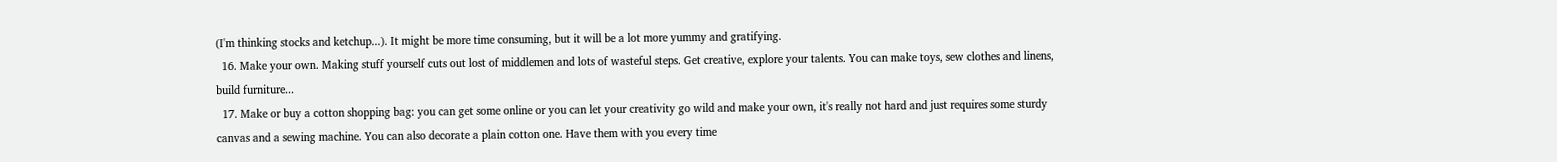(I'm thinking stocks and ketchup...). It might be more time consuming, but it will be a lot more yummy and gratifying.
  16. Make your own. Making stuff yourself cuts out lost of middlemen and lots of wasteful steps. Get creative, explore your talents. You can make toys, sew clothes and linens, build furniture...
  17. Make or buy a cotton shopping bag: you can get some online or you can let your creativity go wild and make your own, it's really not hard and just requires some sturdy canvas and a sewing machine. You can also decorate a plain cotton one. Have them with you every time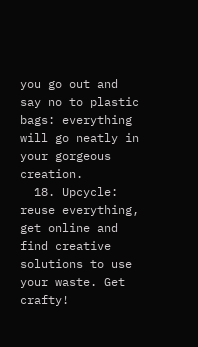you go out and say no to plastic bags: everything will go neatly in your gorgeous creation.
  18. Upcycle: reuse everything, get online and find creative solutions to use your waste. Get crafty!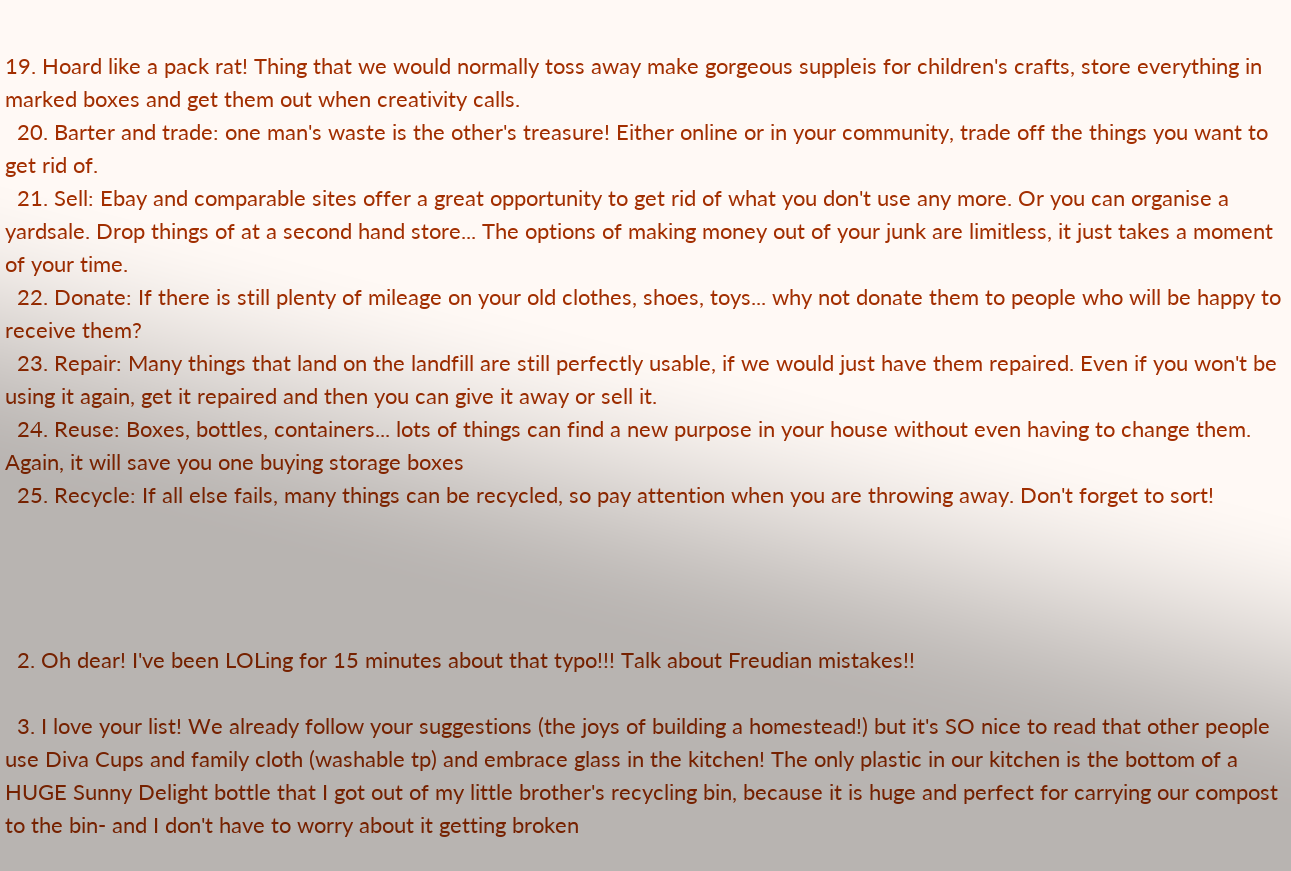19. Hoard like a pack rat! Thing that we would normally toss away make gorgeous suppleis for children's crafts, store everything in marked boxes and get them out when creativity calls.
  20. Barter and trade: one man's waste is the other's treasure! Either online or in your community, trade off the things you want to get rid of.
  21. Sell: Ebay and comparable sites offer a great opportunity to get rid of what you don't use any more. Or you can organise a yardsale. Drop things of at a second hand store... The options of making money out of your junk are limitless, it just takes a moment of your time.
  22. Donate: If there is still plenty of mileage on your old clothes, shoes, toys... why not donate them to people who will be happy to receive them?
  23. Repair: Many things that land on the landfill are still perfectly usable, if we would just have them repaired. Even if you won't be using it again, get it repaired and then you can give it away or sell it.
  24. Reuse: Boxes, bottles, containers... lots of things can find a new purpose in your house without even having to change them. Again, it will save you one buying storage boxes
  25. Recycle: If all else fails, many things can be recycled, so pay attention when you are throwing away. Don't forget to sort!




  2. Oh dear! I've been LOLing for 15 minutes about that typo!!! Talk about Freudian mistakes!!

  3. I love your list! We already follow your suggestions (the joys of building a homestead!) but it's SO nice to read that other people use Diva Cups and family cloth (washable tp) and embrace glass in the kitchen! The only plastic in our kitchen is the bottom of a HUGE Sunny Delight bottle that I got out of my little brother's recycling bin, because it is huge and perfect for carrying our compost to the bin- and I don't have to worry about it getting broken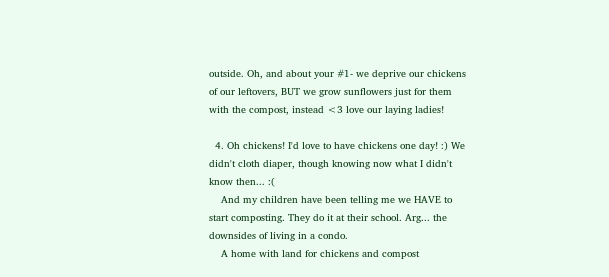outside. Oh, and about your #1- we deprive our chickens of our leftovers, BUT we grow sunflowers just for them with the compost, instead <3 love our laying ladies!

  4. Oh chickens! I'd love to have chickens one day! :) We didn't cloth diaper, though knowing now what I didn't know then... :(
    And my children have been telling me we HAVE to start composting. They do it at their school. Arg... the downsides of living in a condo.
    A home with land for chickens and compost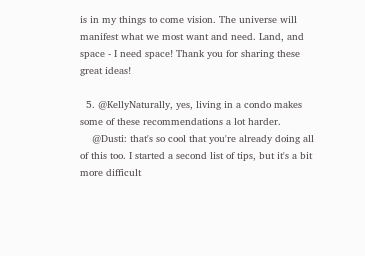is in my things to come vision. The universe will manifest what we most want and need. Land, and space - I need space! Thank you for sharing these great ideas!

  5. @KellyNaturally, yes, living in a condo makes some of these recommendations a lot harder.
    @Dusti: that's so cool that you're already doing all of this too. I started a second list of tips, but it's a bit more difficult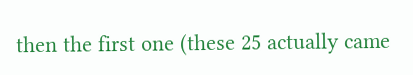then the first one (these 25 actually came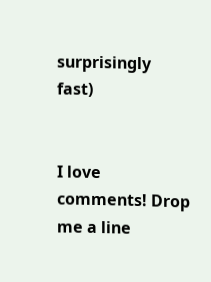surprisingly fast)


I love comments! Drop me a line